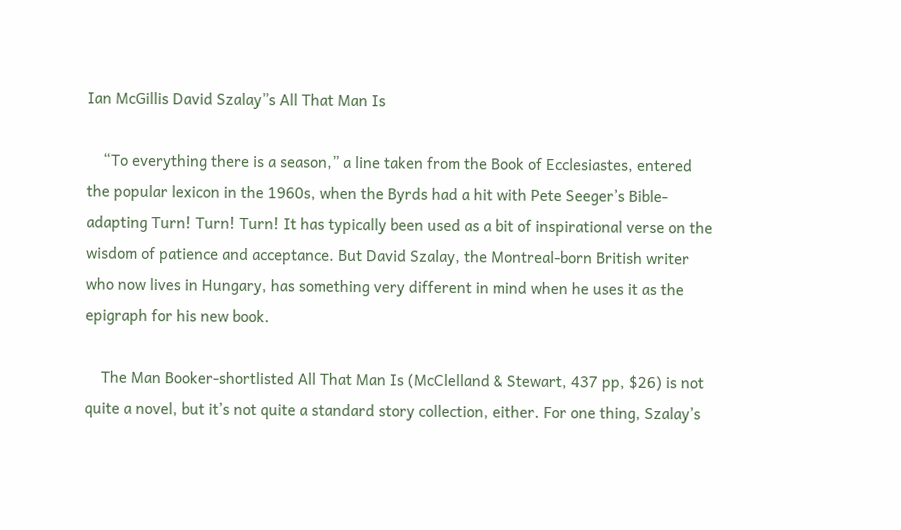Ian McGillis David Szalay”s All That Man Is

    “To everything there is a season,” a line taken from the Book of Ecclesiastes, entered the popular lexicon in the 1960s, when the Byrds had a hit with Pete Seeger’s Bible-adapting Turn! Turn! Turn! It has typically been used as a bit of inspirational verse on the wisdom of patience and acceptance. But David Szalay, the Montreal-born British writer who now lives in Hungary, has something very different in mind when he uses it as the epigraph for his new book.

    The Man Booker-shortlisted All That Man Is (McClelland & Stewart, 437 pp, $26) is not quite a novel, but it’s not quite a standard story collection, either. For one thing, Szalay’s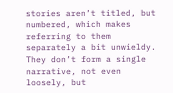stories aren’t titled, but numbered, which makes referring to them separately a bit unwieldy. They don’t form a single narrative, not even loosely, but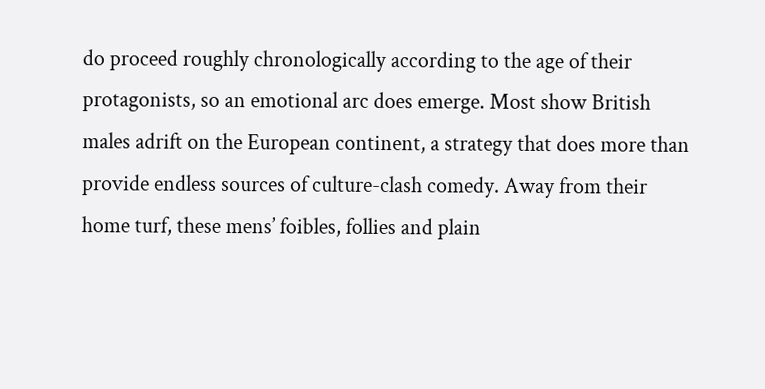do proceed roughly chronologically according to the age of their protagonists, so an emotional arc does emerge. Most show British males adrift on the European continent, a strategy that does more than provide endless sources of culture-clash comedy. Away from their home turf, these mens’ foibles, follies and plain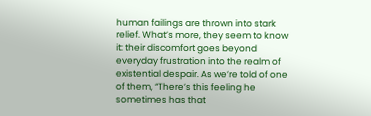human failings are thrown into stark relief. What’s more, they seem to know it: their discomfort goes beyond everyday frustration into the realm of existential despair. As we’re told of one of them, “There’s this feeling he sometimes has that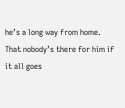he’s a long way from home. That nobody’s there for him if it all goes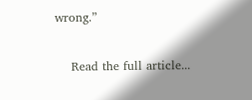wrong.”

    Read the full article...